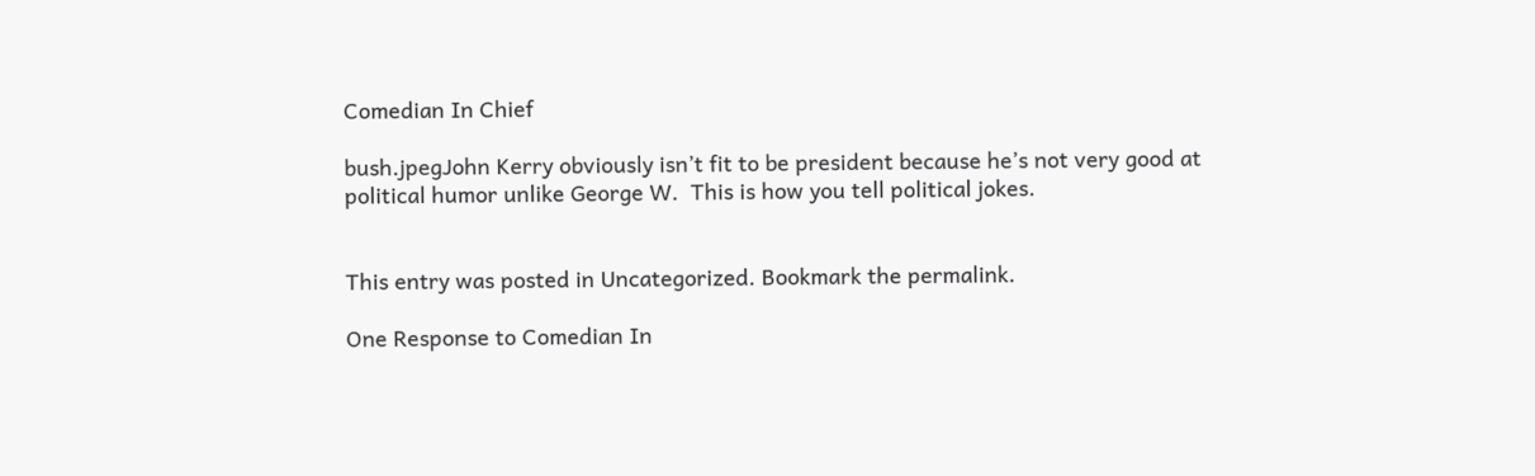Comedian In Chief

bush.jpegJohn Kerry obviously isn’t fit to be president because he’s not very good at political humor unlike George W.  This is how you tell political jokes.


This entry was posted in Uncategorized. Bookmark the permalink.

One Response to Comedian In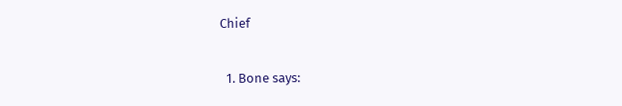Chief

  1. Bone says: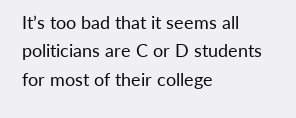It’s too bad that it seems all politicians are C or D students for most of their college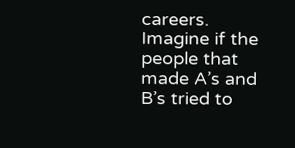careers. Imagine if the people that made A’s and B’s tried to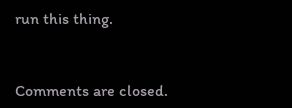run this thing.


Comments are closed.